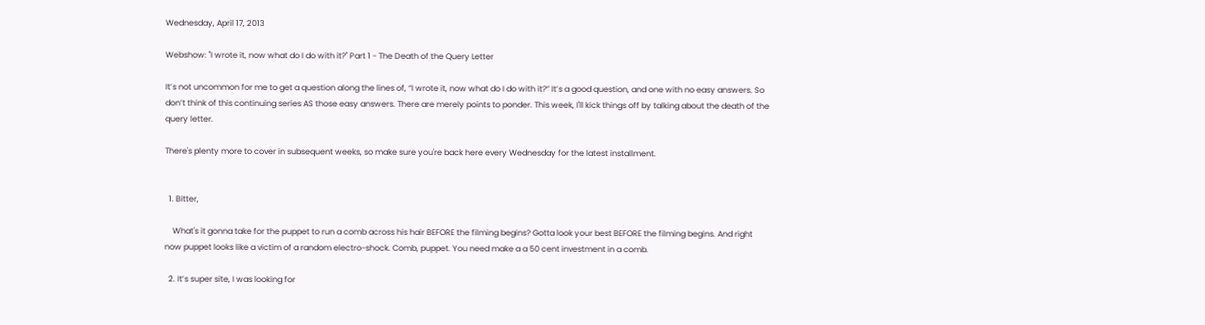Wednesday, April 17, 2013

Webshow: "I wrote it, now what do I do with it?" Part 1 - The Death of the Query Letter

It’s not uncommon for me to get a question along the lines of, “I wrote it, now what do I do with it?” It’s a good question, and one with no easy answers. So don’t think of this continuing series AS those easy answers. There are merely points to ponder. This week, I'll kick things off by talking about the death of the query letter.

There's plenty more to cover in subsequent weeks, so make sure you're back here every Wednesday for the latest installment.


  1. Bitter,

    What's it gonna take for the puppet to run a comb across his hair BEFORE the filming begins? Gotta look your best BEFORE the filming begins. And right now puppet looks like a victim of a random electro-shock. Comb, puppet. You need make a a 50 cent investment in a comb.

  2. It’s super site, I was looking for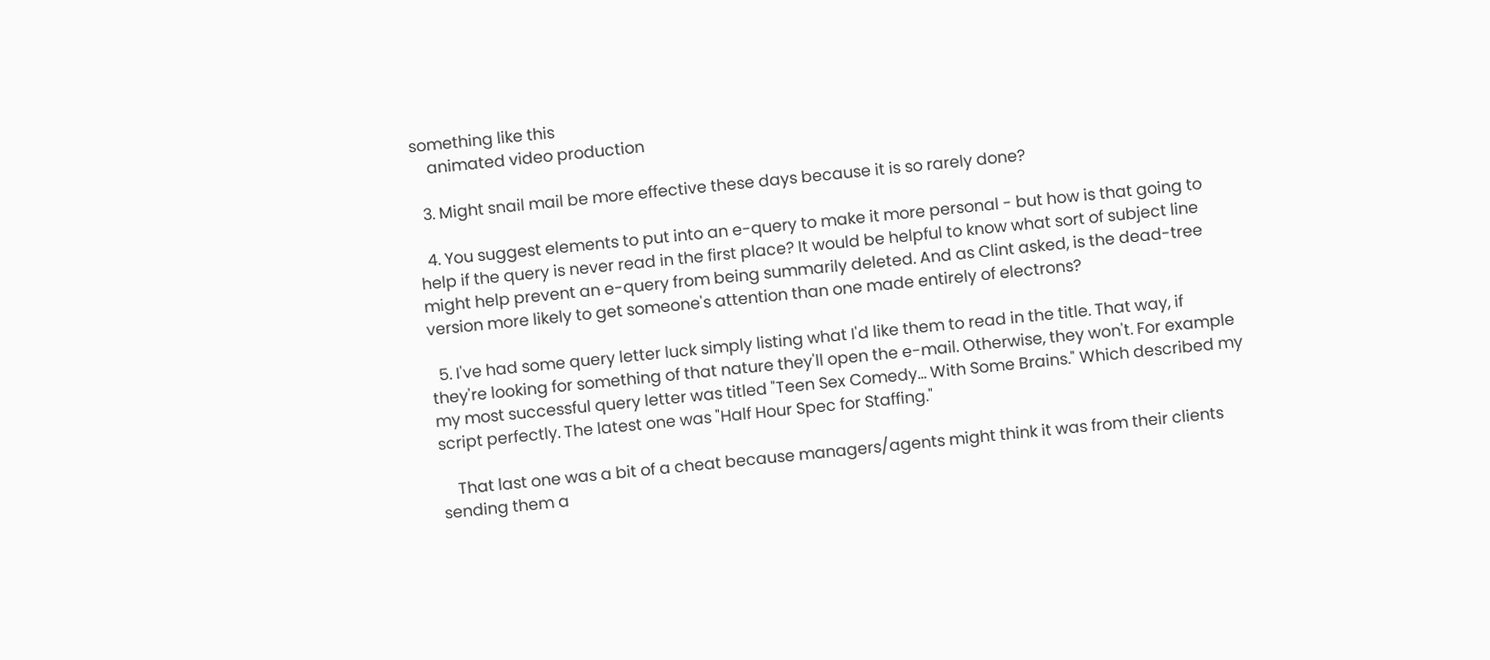something like this
    animated video production

  3. Might snail mail be more effective these days because it is so rarely done?

  4. You suggest elements to put into an e-query to make it more personal - but how is that going to help if the query is never read in the first place? It would be helpful to know what sort of subject line might help prevent an e-query from being summarily deleted. And as Clint asked, is the dead-tree version more likely to get someone's attention than one made entirely of electrons?

  5. I've had some query letter luck simply listing what I'd like them to read in the title. That way, if they're looking for something of that nature they'll open the e-mail. Otherwise, they won't. For example my most successful query letter was titled "Teen Sex Comedy... With Some Brains." Which described my script perfectly. The latest one was "Half Hour Spec for Staffing."

    That last one was a bit of a cheat because managers/agents might think it was from their clients sending them a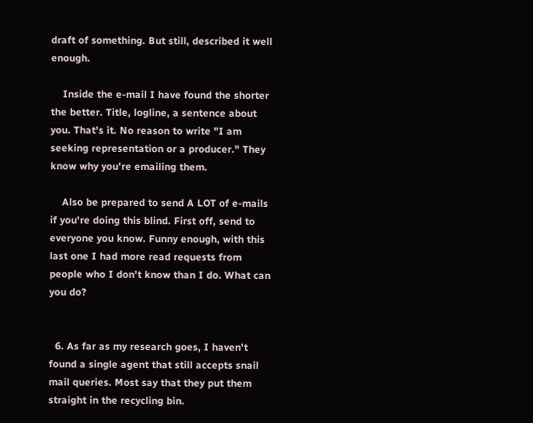draft of something. But still, described it well enough.

    Inside the e-mail I have found the shorter the better. Title, logline, a sentence about you. That's it. No reason to write "I am seeking representation or a producer." They know why you're emailing them.

    Also be prepared to send A LOT of e-mails if you're doing this blind. First off, send to everyone you know. Funny enough, with this last one I had more read requests from people who I don't know than I do. What can you do?


  6. As far as my research goes, I haven't found a single agent that still accepts snail mail queries. Most say that they put them straight in the recycling bin.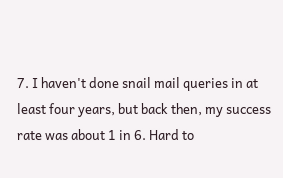7. I haven't done snail mail queries in at least four years, but back then, my success rate was about 1 in 6. Hard to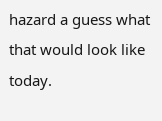hazard a guess what that would look like today.